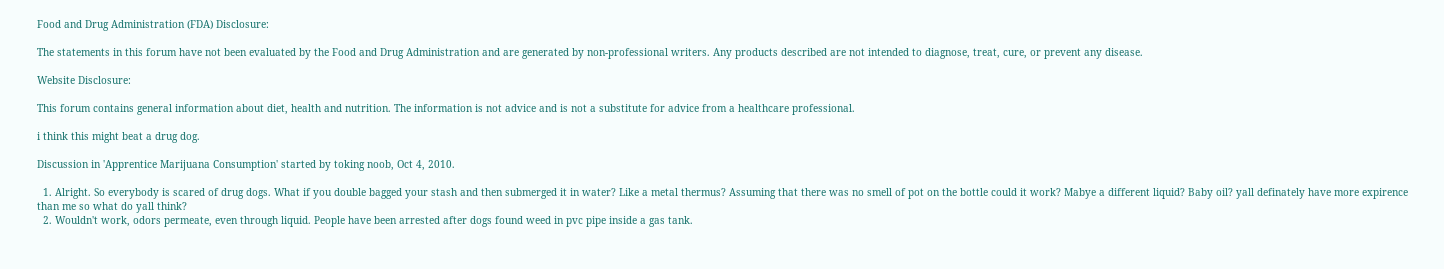Food and Drug Administration (FDA) Disclosure:

The statements in this forum have not been evaluated by the Food and Drug Administration and are generated by non-professional writers. Any products described are not intended to diagnose, treat, cure, or prevent any disease.

Website Disclosure:

This forum contains general information about diet, health and nutrition. The information is not advice and is not a substitute for advice from a healthcare professional.

i think this might beat a drug dog.

Discussion in 'Apprentice Marijuana Consumption' started by toking noob, Oct 4, 2010.

  1. Alright. So everybody is scared of drug dogs. What if you double bagged your stash and then submerged it in water? Like a metal thermus? Assuming that there was no smell of pot on the bottle could it work? Mabye a different liquid? Baby oil? yall definately have more expirence than me so what do yall think?
  2. Wouldn't work, odors permeate, even through liquid. People have been arrested after dogs found weed in pvc pipe inside a gas tank.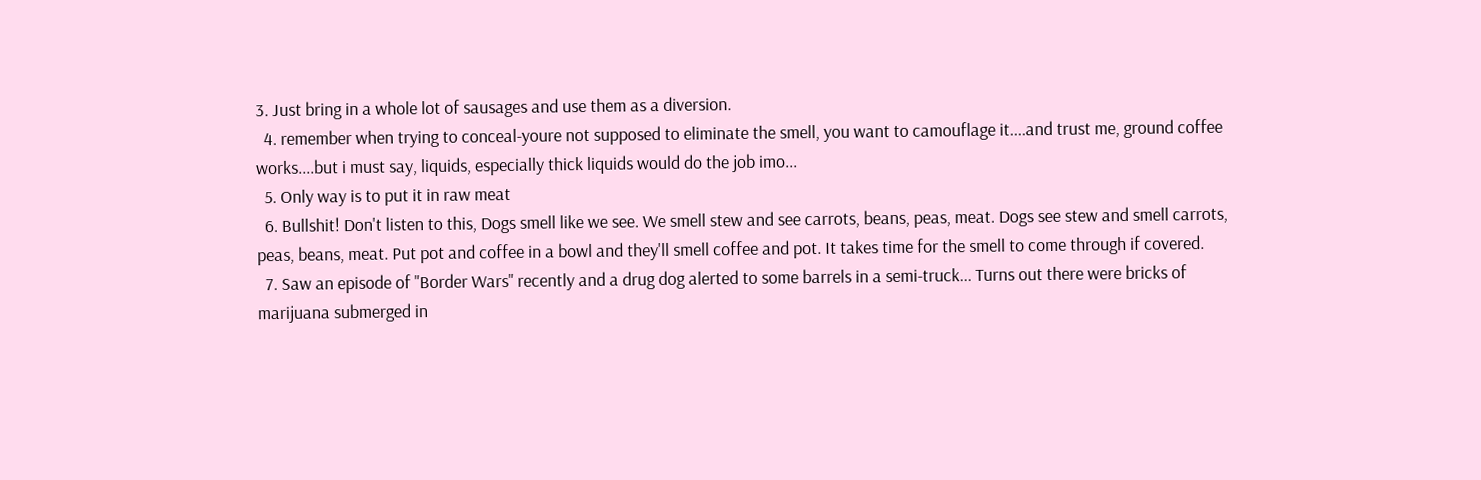3. Just bring in a whole lot of sausages and use them as a diversion.
  4. remember when trying to conceal-youre not supposed to eliminate the smell, you want to camouflage it....and trust me, ground coffee works....but i must say, liquids, especially thick liquids would do the job imo...
  5. Only way is to put it in raw meat
  6. Bullshit! Don't listen to this, Dogs smell like we see. We smell stew and see carrots, beans, peas, meat. Dogs see stew and smell carrots, peas, beans, meat. Put pot and coffee in a bowl and they'll smell coffee and pot. It takes time for the smell to come through if covered.
  7. Saw an episode of "Border Wars" recently and a drug dog alerted to some barrels in a semi-truck... Turns out there were bricks of marijuana submerged in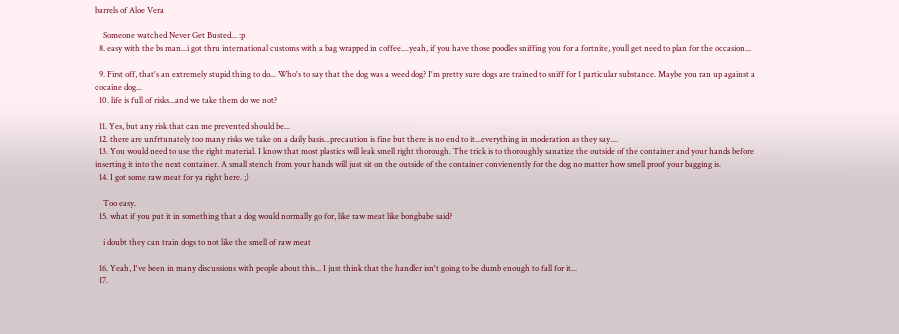barrels of Aloe Vera

    Someone watched Never Get Busted... :p
  8. easy with the bs man...i got thru international customs with a bag wrapped in coffee....yeah, if you have those poodles sniffing you for a fortnite, youll get need to plan for the occasion...

  9. First off, that's an extremely stupid thing to do... Who's to say that the dog was a weed dog? I'm pretty sure dogs are trained to sniff for 1 particular substance. Maybe you ran up against a cocaine dog...
  10. life is full of risks...and we take them do we not?

  11. Yes, but any risk that can me prevented should be...
  12. there are unfrtunately too many risks we take on a daily basis...precaution is fine but there is no end to it...everything in moderation as they say....
  13. You would need to use the right material. I know that most plastics will leak smell right thorough. The trick is to thoroughly sanatize the outside of the container and your hands before inserting it into the next container. A small stench from your hands will just sit on the outside of the container convienently for the dog no matter how smell proof your bagging is.
  14. I got some raw meat for ya right here. ;)

    Too easy.
  15. what if you put it in something that a dog would normally go for, like raw meat like bongbabe said?

    i doubt they can train dogs to not like the smell of raw meat

  16. Yeah, I've been in many discussions with people about this... I just think that the handler isn't going to be dumb enough to fall for it...
  17.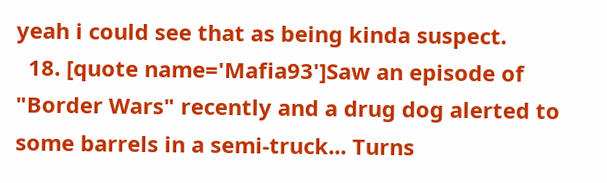yeah i could see that as being kinda suspect.
  18. [quote name='Mafia93']Saw an episode of "Border Wars" recently and a drug dog alerted to some barrels in a semi-truck... Turns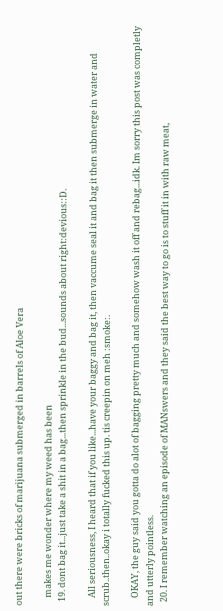out there were bricks of marijuana submerged in barrels of Aloe Vera

    makes me wonder where my weed has been
  19. dont bag it...just take a shit in a bag...then sprinkle in the bud...sounds about right:devious::D.

    All seriousness, I heard that if you like...have your baggy and bag it, then vaccume seal it and bag it then submerge in water and scrub..then..okay i totally fucked this up. tis creepin on meh :smoke:.

    OKAY, the guy said you gotta do alot of bagging pretty much and somehow wash it off and rebag...idk. Im sorry this post was completly and utterly pointless.
  20. I remember watching an episode of MANswers and they said the best way to go is to stuff it in with raw meat,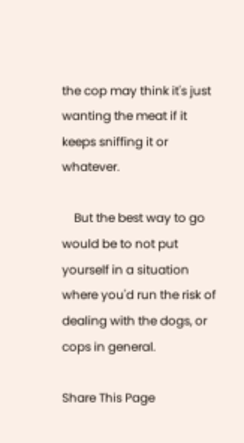the cop may think it's just wanting the meat if it keeps sniffing it or whatever.

    But the best way to go would be to not put yourself in a situation where you'd run the risk of dealing with the dogs, or cops in general.

Share This Page